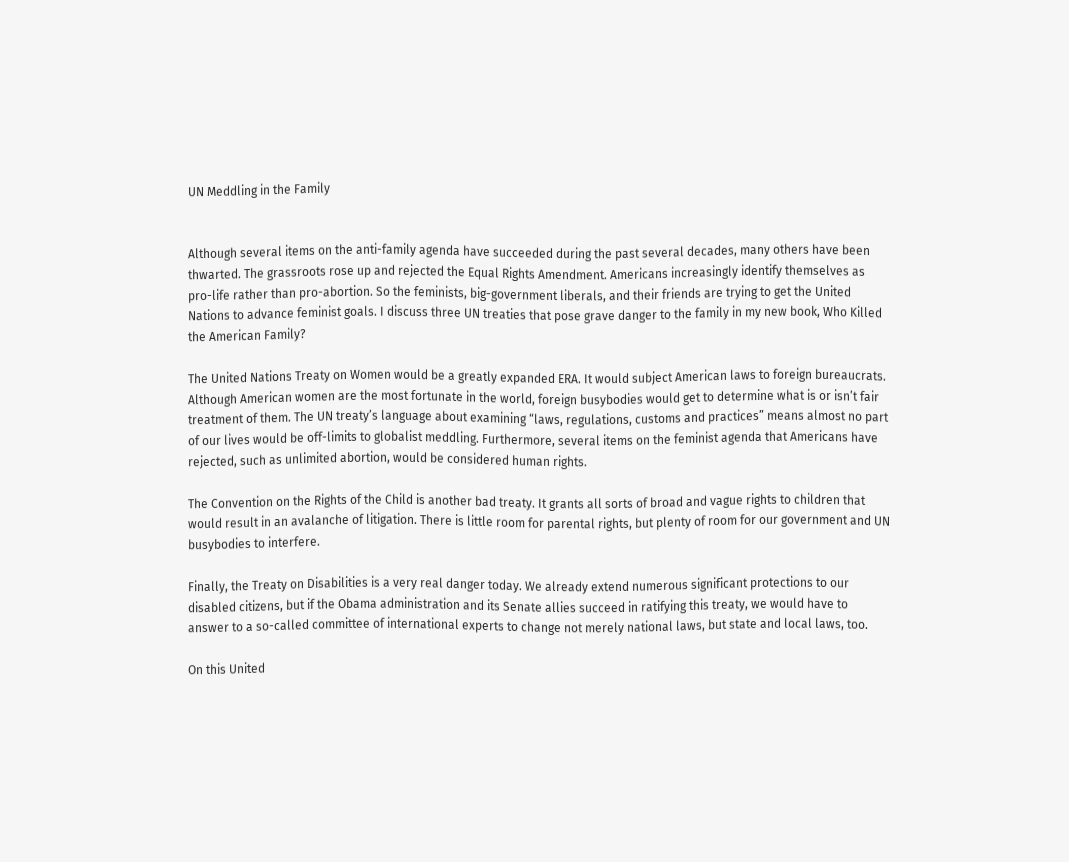UN Meddling in the Family


Although several items on the anti-family agenda have succeeded during the past several decades, many others have been thwarted. The grassroots rose up and rejected the Equal Rights Amendment. Americans increasingly identify themselves as pro-life rather than pro-abortion. So the feminists, big-government liberals, and their friends are trying to get the United Nations to advance feminist goals. I discuss three UN treaties that pose grave danger to the family in my new book, Who Killed the American Family?

The United Nations Treaty on Women would be a greatly expanded ERA. It would subject American laws to foreign bureaucrats. Although American women are the most fortunate in the world, foreign busybodies would get to determine what is or isn’t fair treatment of them. The UN treaty’s language about examining “laws, regulations, customs and practices” means almost no part of our lives would be off-limits to globalist meddling. Furthermore, several items on the feminist agenda that Americans have rejected, such as unlimited abortion, would be considered human rights.

The Convention on the Rights of the Child is another bad treaty. It grants all sorts of broad and vague rights to children that would result in an avalanche of litigation. There is little room for parental rights, but plenty of room for our government and UN busybodies to interfere.

Finally, the Treaty on Disabilities is a very real danger today. We already extend numerous significant protections to our disabled citizens, but if the Obama administration and its Senate allies succeed in ratifying this treaty, we would have to answer to a so-called committee of international experts to change not merely national laws, but state and local laws, too.

On this United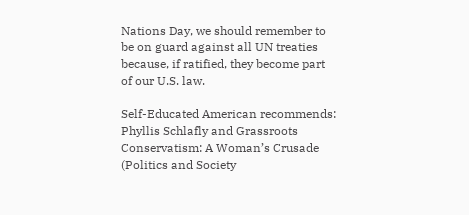Nations Day, we should remember to be on guard against all UN treaties because, if ratified, they become part of our U.S. law.

Self-Educated American recommends: Phyllis Schlafly and Grassroots Conservatism: A Woman’s Crusade (Politics and Society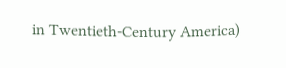in Twentieth-Century America)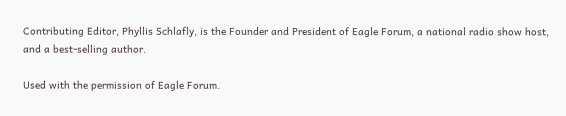Contributing Editor, Phyllis Schlafly, is the Founder and President of Eagle Forum, a national radio show host, and a best-selling author.

Used with the permission of Eagle Forum.